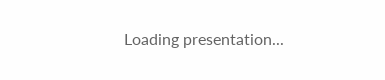Loading presentation...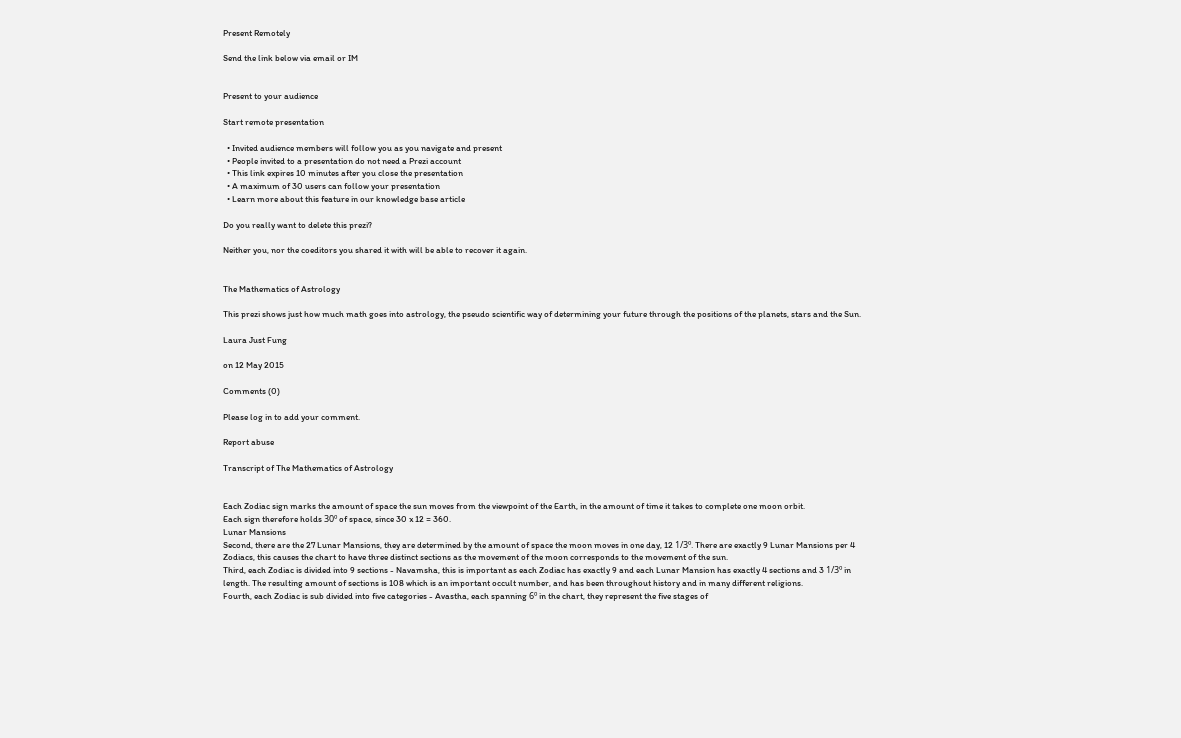Present Remotely

Send the link below via email or IM


Present to your audience

Start remote presentation

  • Invited audience members will follow you as you navigate and present
  • People invited to a presentation do not need a Prezi account
  • This link expires 10 minutes after you close the presentation
  • A maximum of 30 users can follow your presentation
  • Learn more about this feature in our knowledge base article

Do you really want to delete this prezi?

Neither you, nor the coeditors you shared it with will be able to recover it again.


The Mathematics of Astrology

This prezi shows just how much math goes into astrology, the pseudo scientific way of determining your future through the positions of the planets, stars and the Sun.

Laura Just Fung

on 12 May 2015

Comments (0)

Please log in to add your comment.

Report abuse

Transcript of The Mathematics of Astrology


Each Zodiac sign marks the amount of space the sun moves from the viewpoint of the Earth, in the amount of time it takes to complete one moon orbit.
Each sign therefore holds 30º of space, since 30 x 12 = 360.
Lunar Mansions
Second, there are the 27 Lunar Mansions, they are determined by the amount of space the moon moves in one day, 12 1/3º. There are exactly 9 Lunar Mansions per 4 Zodiacs, this causes the chart to have three distinct sections as the movement of the moon corresponds to the movement of the sun.
Third, each Zodiac is divided into 9 sections - Navamsha, this is important as each Zodiac has exactly 9 and each Lunar Mansion has exactly 4 sections and 3 1/3º in length. The resulting amount of sections is 108 which is an important occult number, and has been throughout history and in many different religions.
Fourth, each Zodiac is sub divided into five categories - Avastha, each spanning 6º in the chart, they represent the five stages of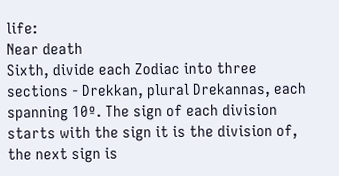life:
Near death
Sixth, divide each Zodiac into three sections - Drekkan, plural Drekannas, each spanning 10º. The sign of each division starts with the sign it is the division of, the next sign is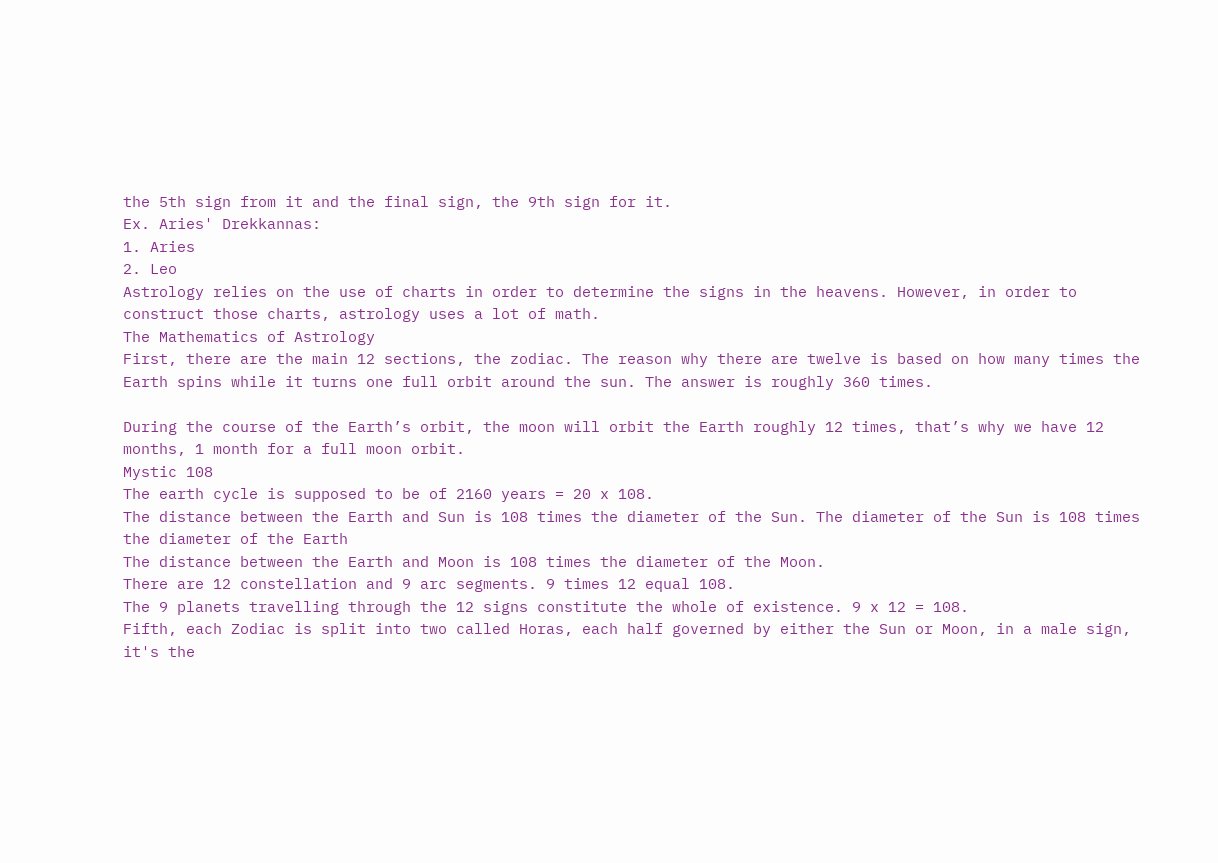the 5th sign from it and the final sign, the 9th sign for it.
Ex. Aries' Drekkannas:
1. Aries
2. Leo
Astrology relies on the use of charts in order to determine the signs in the heavens. However, in order to construct those charts, astrology uses a lot of math.
The Mathematics of Astrology
First, there are the main 12 sections, the zodiac. The reason why there are twelve is based on how many times the Earth spins while it turns one full orbit around the sun. The answer is roughly 360 times.

During the course of the Earth’s orbit, the moon will orbit the Earth roughly 12 times, that’s why we have 12 months, 1 month for a full moon orbit.
Mystic 108
The earth cycle is supposed to be of 2160 years = 20 x 108.
The distance between the Earth and Sun is 108 times the diameter of the Sun. The diameter of the Sun is 108 times the diameter of the Earth
The distance between the Earth and Moon is 108 times the diameter of the Moon.
There are 12 constellation and 9 arc segments. 9 times 12 equal 108.
The 9 planets travelling through the 12 signs constitute the whole of existence. 9 x 12 = 108.
Fifth, each Zodiac is split into two called Horas, each half governed by either the Sun or Moon, in a male sign, it's the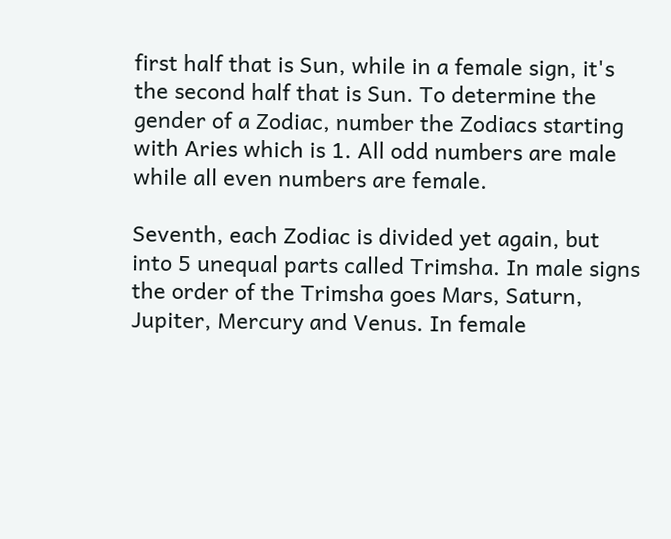first half that is Sun, while in a female sign, it's the second half that is Sun. To determine the gender of a Zodiac, number the Zodiacs starting with Aries which is 1. All odd numbers are male while all even numbers are female.

Seventh, each Zodiac is divided yet again, but into 5 unequal parts called Trimsha. In male signs the order of the Trimsha goes Mars, Saturn, Jupiter, Mercury and Venus. In female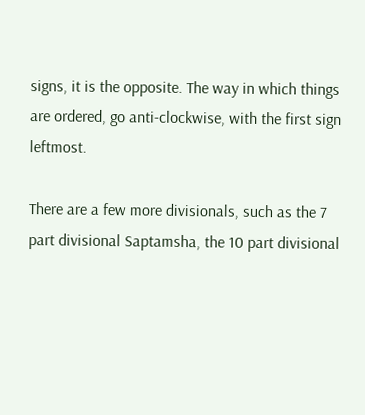signs, it is the opposite. The way in which things are ordered, go anti-clockwise, with the first sign leftmost.

There are a few more divisionals, such as the 7 part divisional Saptamsha, the 10 part divisional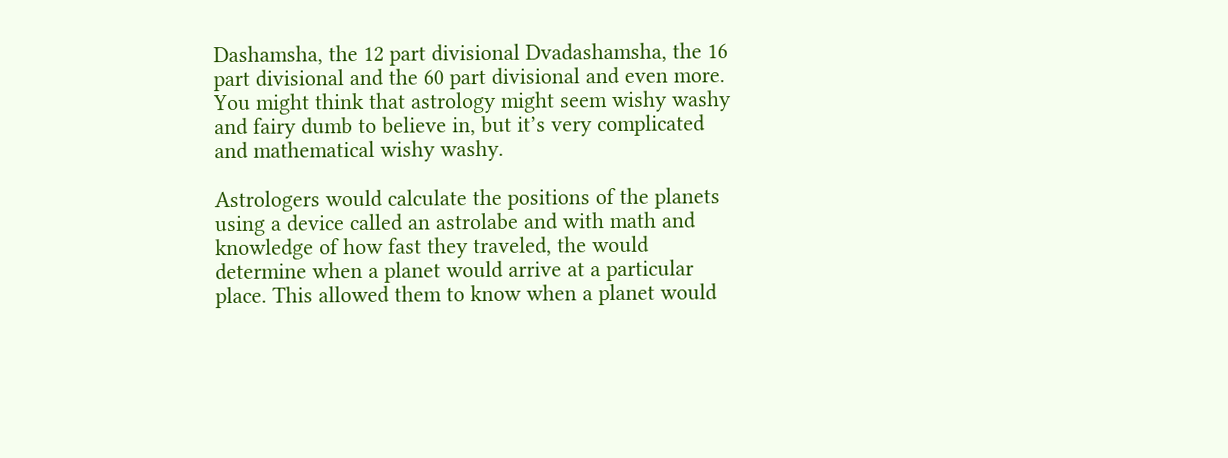Dashamsha, the 12 part divisional Dvadashamsha, the 16 part divisional and the 60 part divisional and even more.
You might think that astrology might seem wishy washy and fairy dumb to believe in, but it’s very complicated and mathematical wishy washy.

Astrologers would calculate the positions of the planets using a device called an astrolabe and with math and knowledge of how fast they traveled, the would determine when a planet would arrive at a particular place. This allowed them to know when a planet would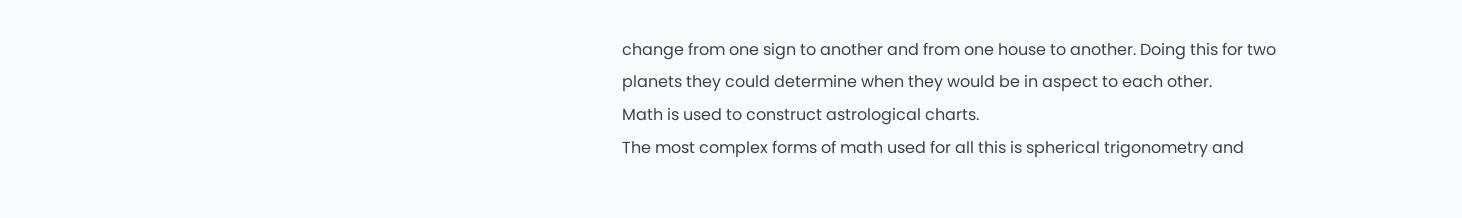change from one sign to another and from one house to another. Doing this for two planets they could determine when they would be in aspect to each other.
Math is used to construct astrological charts.
The most complex forms of math used for all this is spherical trigonometry and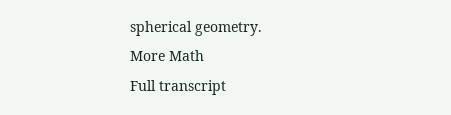spherical geometry.
More Math
Full transcript